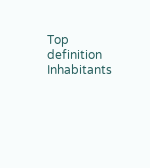Top definition
Inhabitants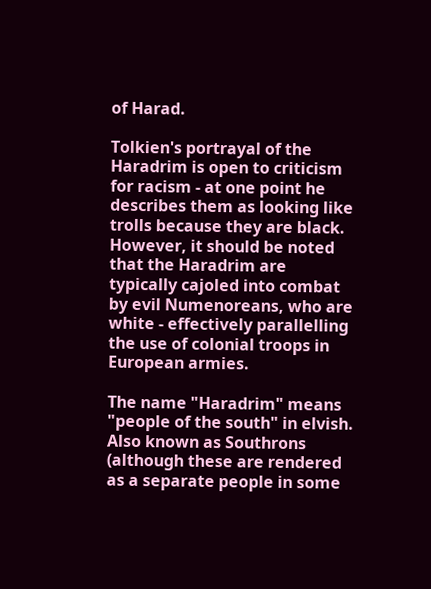of Harad.

Tolkien's portrayal of the Haradrim is open to criticism for racism - at one point he describes them as looking like trolls because they are black. However, it should be noted that the Haradrim are typically cajoled into combat by evil Numenoreans, who are white - effectively parallelling the use of colonial troops in European armies.

The name "Haradrim" means "people of the south" in elvish. Also known as Southrons (although these are rendered as a separate people in some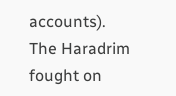accounts).
The Haradrim fought on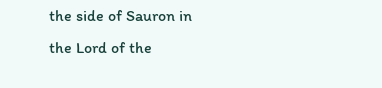the side of Sauron in the Lord of the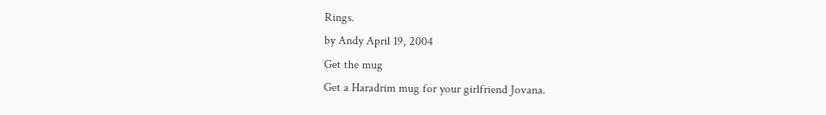Rings.
by Andy April 19, 2004
Get the mug
Get a Haradrim mug for your girlfriend Jovana.